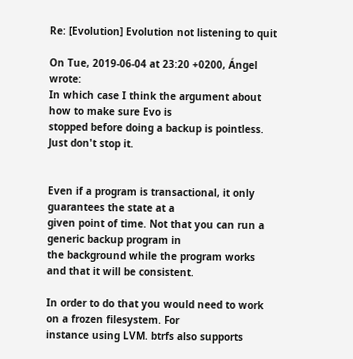Re: [Evolution] Evolution not listening to quit

On Tue, 2019-06-04 at 23:20 +0200, Ángel wrote:
In which case I think the argument about how to make sure Evo is
stopped before doing a backup is pointless. Just don't stop it.


Even if a program is transactional, it only guarantees the state at a
given point of time. Not that you can run a generic backup program in
the background while the program works and that it will be consistent.

In order to do that you would need to work on a frozen filesystem. For
instance using LVM. btrfs also supports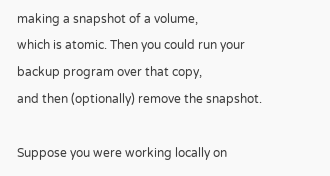making a snapshot of a volume,
which is atomic. Then you could run your backup program over that copy,
and then (optionally) remove the snapshot.

Suppose you were working locally on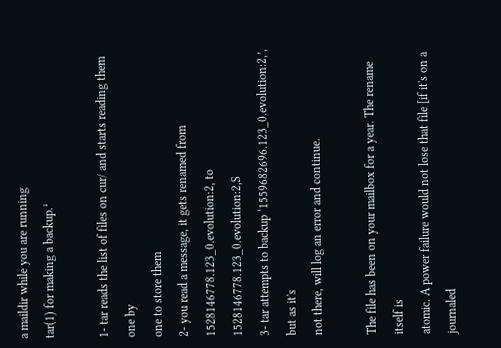a maildir while you are running
tar(1) for making a backup.¹

1- tar reads the list of files on cur/ and starts reading them one by
one to store them
2- you read a message, it gets renamed from
1528146778.123_0.evolution:2, to 1528146778.123_0.evolution:2,S
3- tar attempts to backup ‘1559682696.123_0.evolution:2,’, but as it's
not there, will log an error and continue.

The file has been on your mailbox for a year. The rename itself is
atomic. A power failure would not lose that file [if it's on a journaled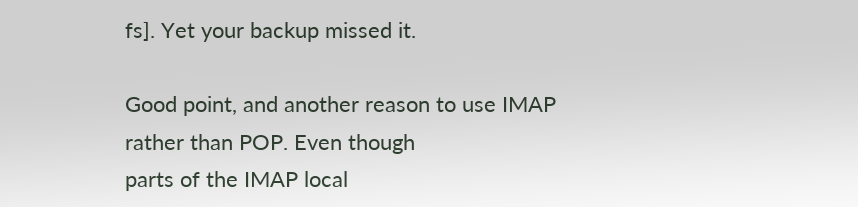fs]. Yet your backup missed it.

Good point, and another reason to use IMAP rather than POP. Even though
parts of the IMAP local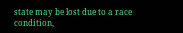state may be lost due to a race condition,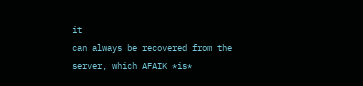it
can always be recovered from the server, which AFAIK *is*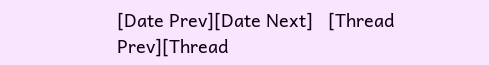[Date Prev][Date Next]   [Thread Prev][Thread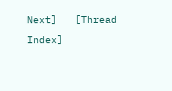Next]   [Thread Index]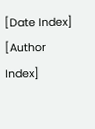[Date Index] [Author Index]